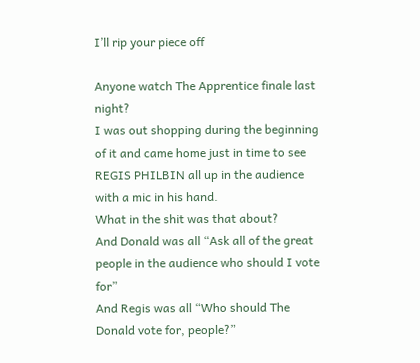I’ll rip your piece off

Anyone watch The Apprentice finale last night?
I was out shopping during the beginning of it and came home just in time to see REGIS PHILBIN all up in the audience with a mic in his hand.
What in the shit was that about?
And Donald was all “Ask all of the great people in the audience who should I vote for”
And Regis was all “Who should The Donald vote for, people?”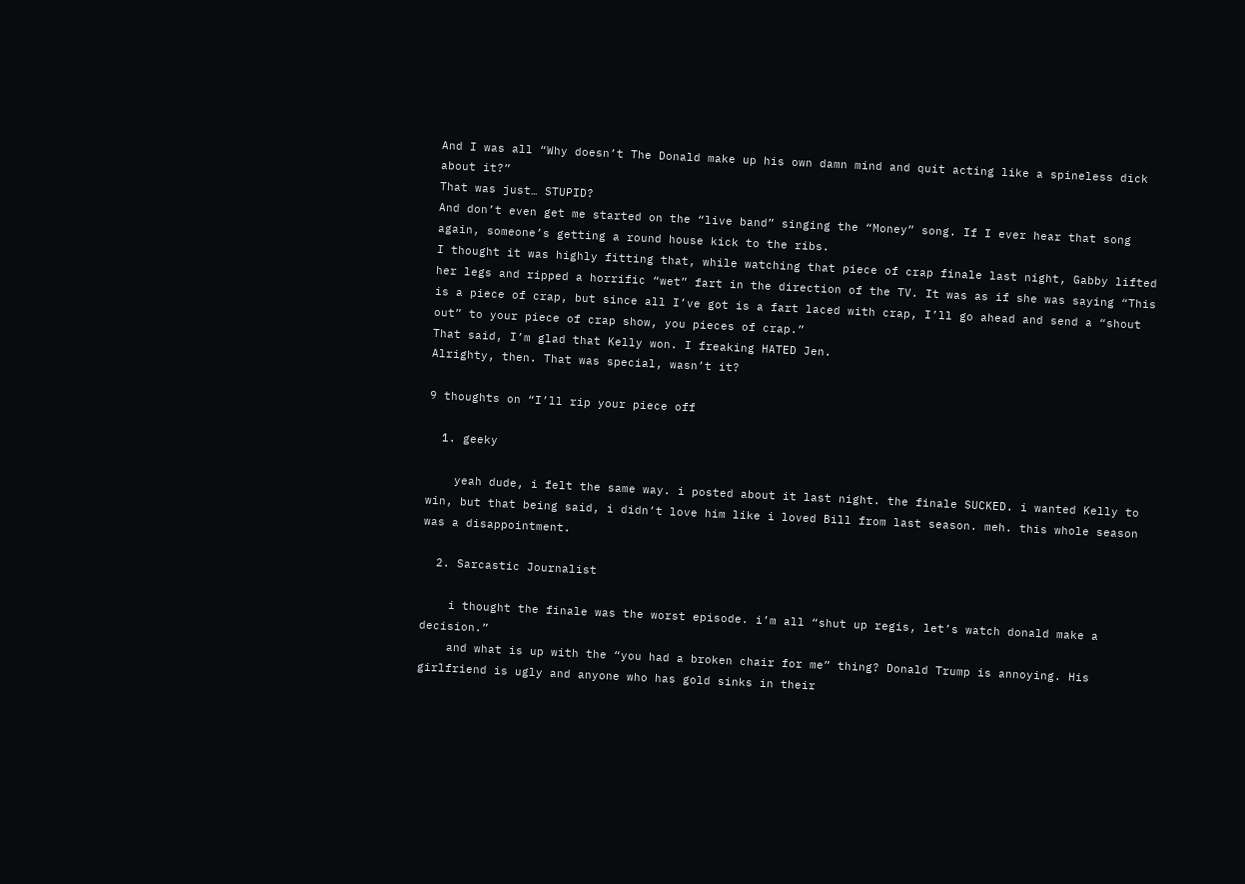And I was all “Why doesn’t The Donald make up his own damn mind and quit acting like a spineless dick about it?”
That was just… STUPID?
And don’t even get me started on the “live band” singing the “Money” song. If I ever hear that song again, someone’s getting a round house kick to the ribs.
I thought it was highly fitting that, while watching that piece of crap finale last night, Gabby lifted her legs and ripped a horrific “wet” fart in the direction of the TV. It was as if she was saying “This is a piece of crap, but since all I’ve got is a fart laced with crap, I’ll go ahead and send a “shout out” to your piece of crap show, you pieces of crap.”
That said, I’m glad that Kelly won. I freaking HATED Jen.
Alrighty, then. That was special, wasn’t it?

9 thoughts on “I’ll rip your piece off

  1. geeky

    yeah dude, i felt the same way. i posted about it last night. the finale SUCKED. i wanted Kelly to win, but that being said, i didn’t love him like i loved Bill from last season. meh. this whole season was a disappointment.

  2. Sarcastic Journalist

    i thought the finale was the worst episode. i’m all “shut up regis, let’s watch donald make a decision.”
    and what is up with the “you had a broken chair for me” thing? Donald Trump is annoying. His girlfriend is ugly and anyone who has gold sinks in their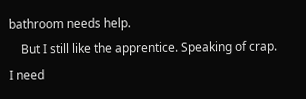bathroom needs help.
    But I still like the apprentice. Speaking of crap. I need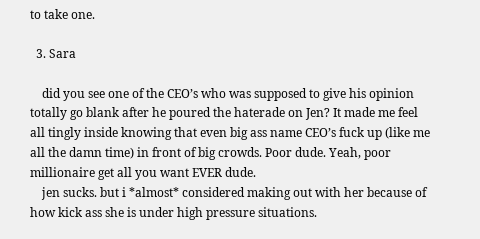to take one.

  3. Sara

    did you see one of the CEO’s who was supposed to give his opinion totally go blank after he poured the haterade on Jen? It made me feel all tingly inside knowing that even big ass name CEO’s fuck up (like me all the damn time) in front of big crowds. Poor dude. Yeah, poor millionaire get all you want EVER dude.
    jen sucks. but i *almost* considered making out with her because of how kick ass she is under high pressure situations.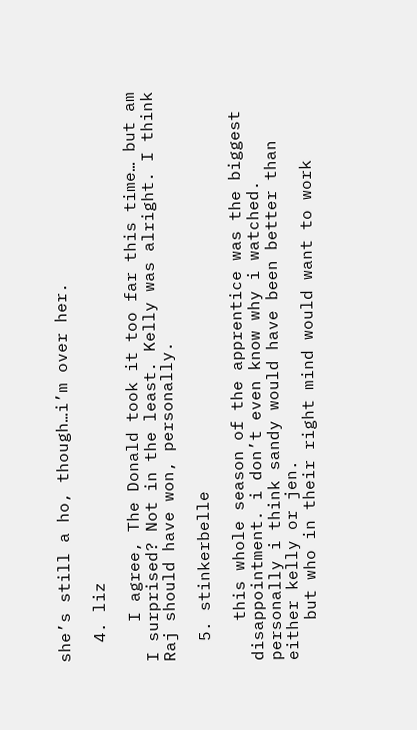she’s still a ho, though…i’m over her.

  4. liz

    I agree, The Donald took it too far this time… but am I surprised? Not in the least. Kelly was alright. I think Raj should have won, personally.

  5. stinkerbelle

    this whole season of the apprentice was the biggest disappointment. i don’t even know why i watched. personally i think sandy would have been better than either kelly or jen.
    but who in their right mind would want to work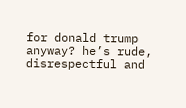for donald trump anyway? he’s rude, disrespectful and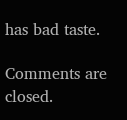has bad taste.

Comments are closed.